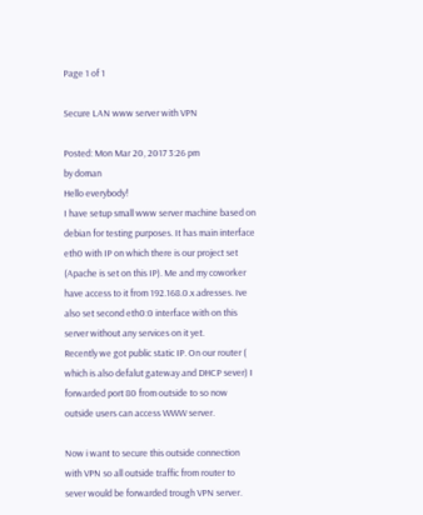Page 1 of 1

Secure LAN www server with VPN

Posted: Mon Mar 20, 2017 3:26 pm
by doman
Hello everybody!
I have setup small www server machine based on debian for testing purposes. It has main interface eth0 with IP on which there is our project set (Apache is set on this IP). Me and my coworker have access to it from 192.168.0.x adresses. Ive also set second eth0:0 interface with on this server without any services on it yet.
Recently we got public static IP. On our router ( which is also defalut gateway and DHCP sever) I forwarded port 80 from outside to so now outside users can access WWW server.

Now i want to secure this outside connection with VPN so all outside traffic from router to sever would be forwarded trough VPN server.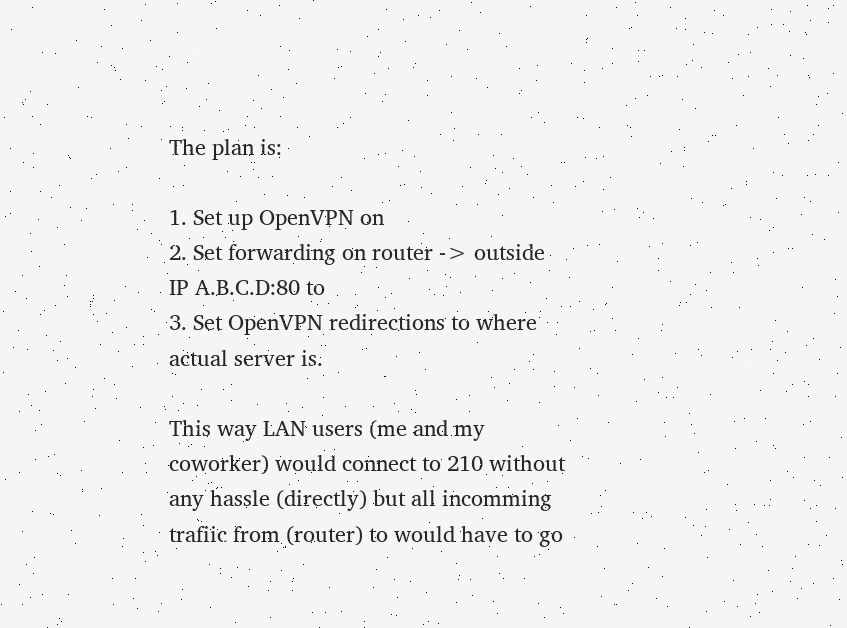The plan is:

1. Set up OpenVPN on
2. Set forwarding on router -> outside IP A.B.C.D:80 to
3. Set OpenVPN redirections to where actual server is.

This way LAN users (me and my coworker) would connect to 210 without any hassle (directly) but all incomming trafiic from (router) to would have to go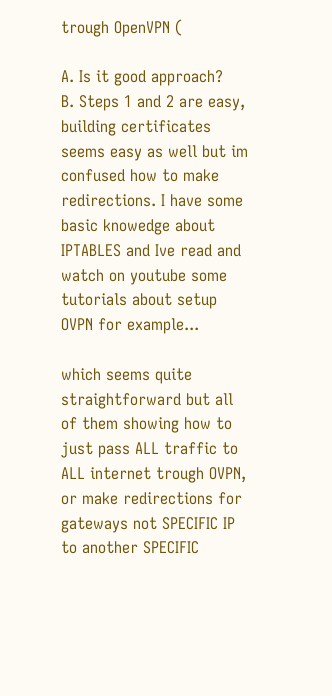trough OpenVPN (

A. Is it good approach?
B. Steps 1 and 2 are easy, building certificates seems easy as well but im confused how to make redirections. I have some basic knowedge about IPTABLES and Ive read and watch on youtube some tutorials about setup OVPN for example...

which seems quite straightforward but all of them showing how to just pass ALL traffic to ALL internet trough OVPN, or make redirections for gateways not SPECIFIC IP to another SPECIFIC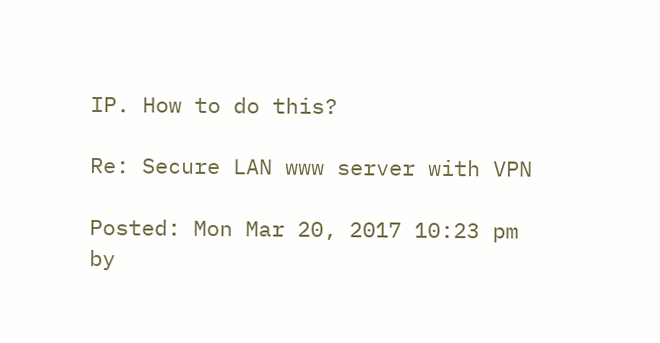IP. How to do this?

Re: Secure LAN www server with VPN

Posted: Mon Mar 20, 2017 10:23 pm
by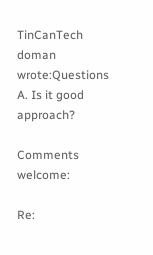TinCanTech
doman wrote:Questions
A. Is it good approach?

Comments welcome:

Re: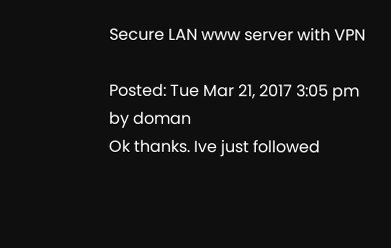Secure LAN www server with VPN

Posted: Tue Mar 21, 2017 3:05 pm
by doman
Ok thanks. Ive just followed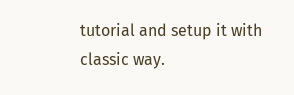tutorial and setup it with classic way.